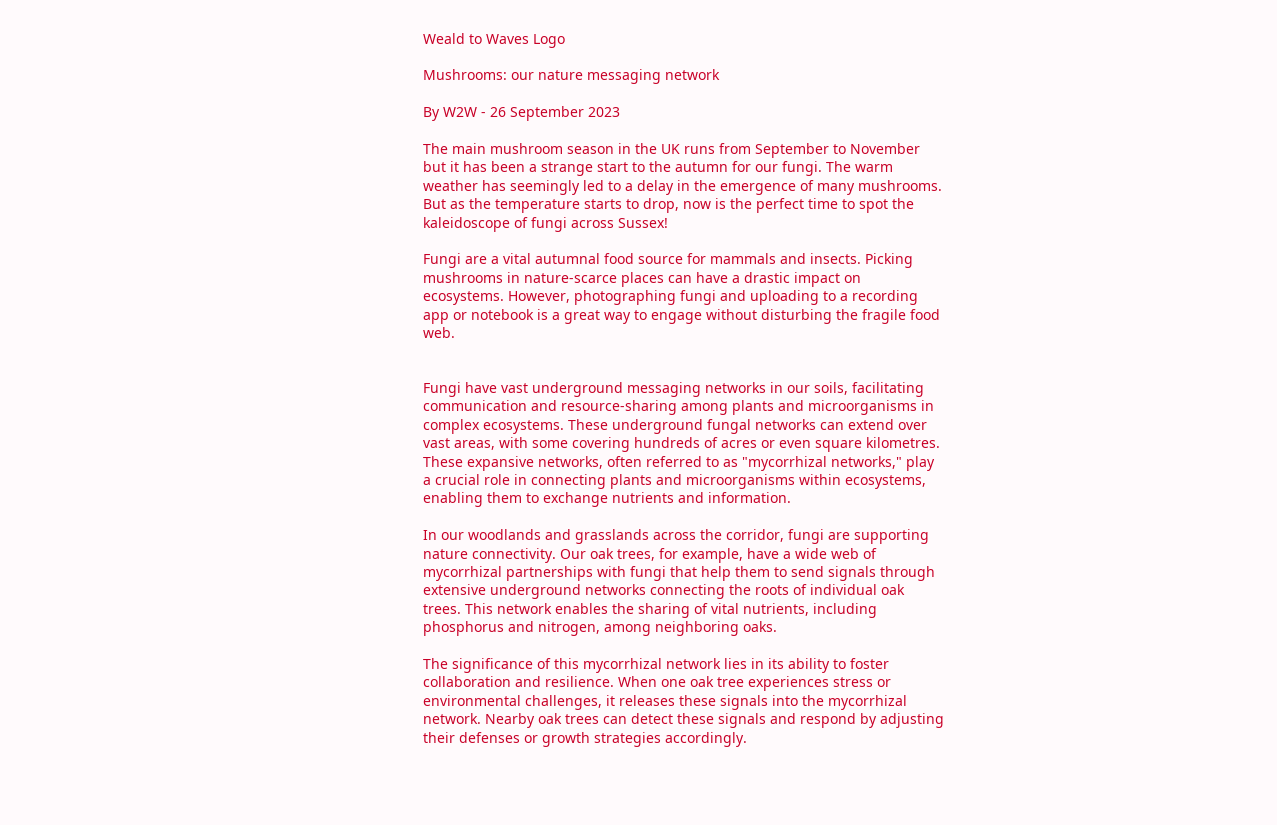Weald to Waves Logo

Mushrooms: our nature messaging network

By W2W - 26 September 2023

The main mushroom season in the UK runs from September to November but it has been a strange start to the autumn for our fungi. The warm weather has seemingly led to a delay in the emergence of many mushrooms. But as the temperature starts to drop, now is the perfect time to spot the kaleidoscope of fungi across Sussex!

Fungi are a vital autumnal food source for mammals and insects. Picking mushrooms in nature-scarce places can have a drastic impact on ecosystems. However, photographing fungi and uploading to a recording app or notebook is a great way to engage without disturbing the fragile food web.


Fungi have vast underground messaging networks in our soils, facilitating communication and resource-sharing among plants and microorganisms in complex ecosystems. These underground fungal networks can extend over vast areas, with some covering hundreds of acres or even square kilometres. These expansive networks, often referred to as "mycorrhizal networks," play a crucial role in connecting plants and microorganisms within ecosystems, enabling them to exchange nutrients and information.

In our woodlands and grasslands across the corridor, fungi are supporting nature connectivity. Our oak trees, for example, have a wide web of mycorrhizal partnerships with fungi that help them to send signals through extensive underground networks connecting the roots of individual oak trees. This network enables the sharing of vital nutrients, including phosphorus and nitrogen, among neighboring oaks.

The significance of this mycorrhizal network lies in its ability to foster collaboration and resilience. When one oak tree experiences stress or environmental challenges, it releases these signals into the mycorrhizal network. Nearby oak trees can detect these signals and respond by adjusting their defenses or growth strategies accordingly.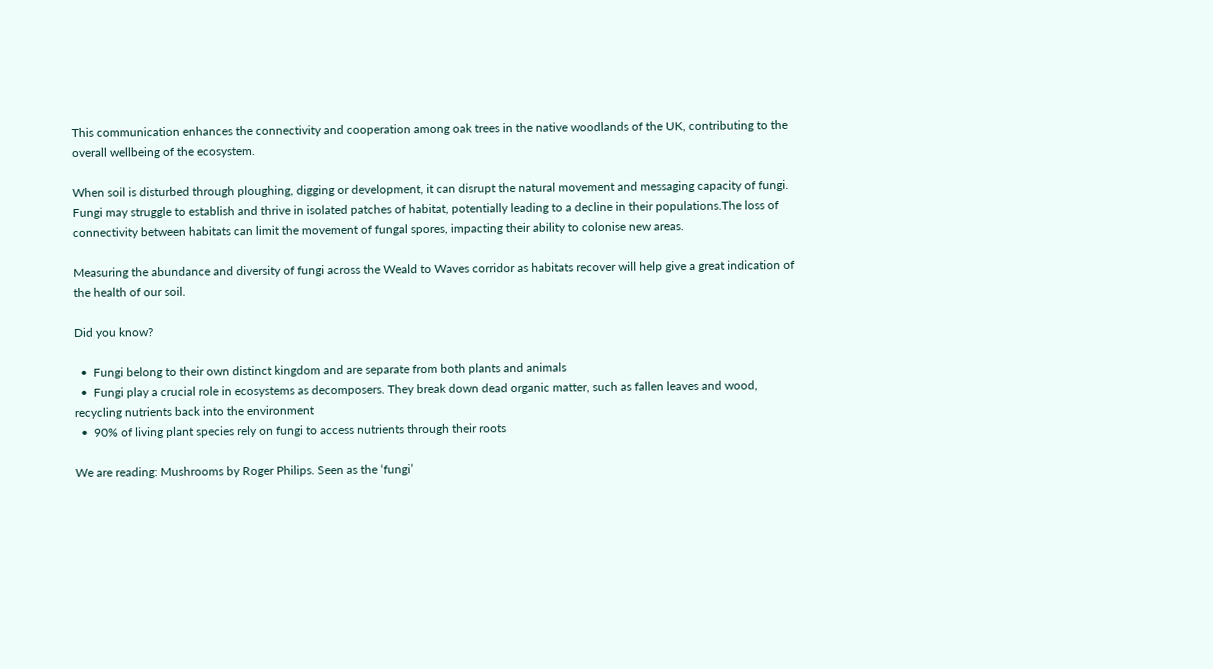This communication enhances the connectivity and cooperation among oak trees in the native woodlands of the UK, contributing to the overall wellbeing of the ecosystem.

When soil is disturbed through ploughing, digging or development, it can disrupt the natural movement and messaging capacity of fungi. Fungi may struggle to establish and thrive in isolated patches of habitat, potentially leading to a decline in their populations.The loss of connectivity between habitats can limit the movement of fungal spores, impacting their ability to colonise new areas.

Measuring the abundance and diversity of fungi across the Weald to Waves corridor as habitats recover will help give a great indication of the health of our soil.

Did you know?

  •  Fungi belong to their own distinct kingdom and are separate from both plants and animals
  •  Fungi play a crucial role in ecosystems as decomposers. They break down dead organic matter, such as fallen leaves and wood, recycling nutrients back into the environment
  •  90% of living plant species rely on fungi to access nutrients through their roots

We are reading: Mushrooms by Roger Philips. Seen as the ‘fungi’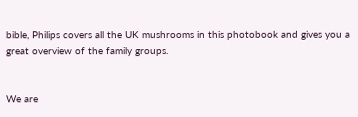bible, Philips covers all the UK mushrooms in this photobook and gives you a great overview of the family groups.


We are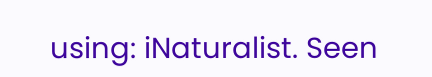using: iNaturalist. Seen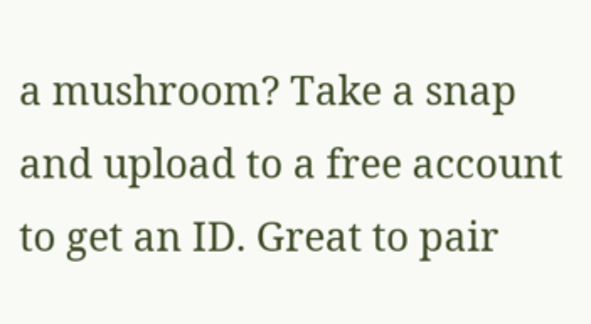a mushroom? Take a snap and upload to a free account to get an ID. Great to pair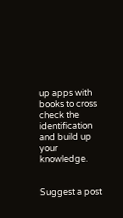up apps with books to cross check the identification and build up your knowledge.


Suggest a post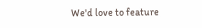We'd love to feature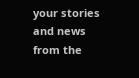your stories and news from the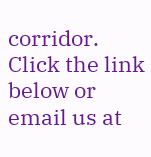corridor. Click the link below or email us at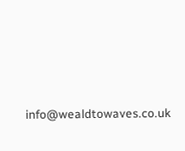info@wealdtowaves.co.uk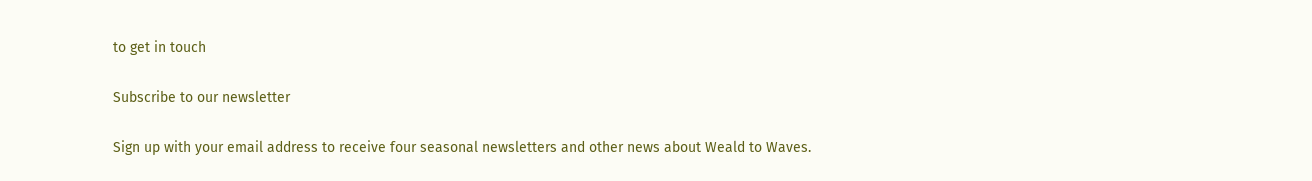to get in touch

Subscribe to our newsletter

Sign up with your email address to receive four seasonal newsletters and other news about Weald to Waves.